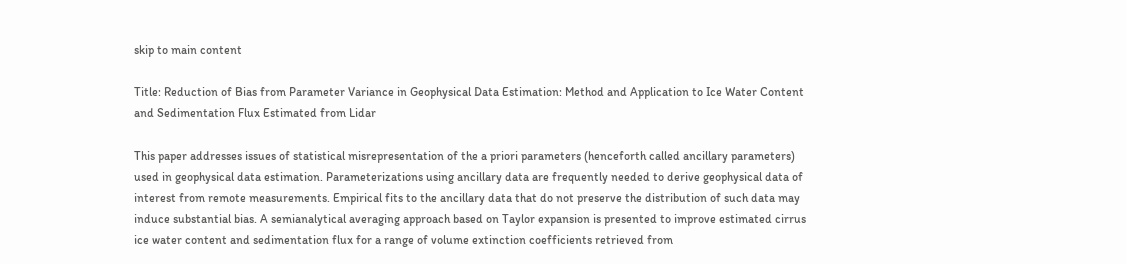skip to main content

Title: Reduction of Bias from Parameter Variance in Geophysical Data Estimation: Method and Application to Ice Water Content and Sedimentation Flux Estimated from Lidar

This paper addresses issues of statistical misrepresentation of the a priori parameters (henceforth called ancillary parameters) used in geophysical data estimation. Parameterizations using ancillary data are frequently needed to derive geophysical data of interest from remote measurements. Empirical fits to the ancillary data that do not preserve the distribution of such data may induce substantial bias. A semianalytical averaging approach based on Taylor expansion is presented to improve estimated cirrus ice water content and sedimentation flux for a range of volume extinction coefficients retrieved from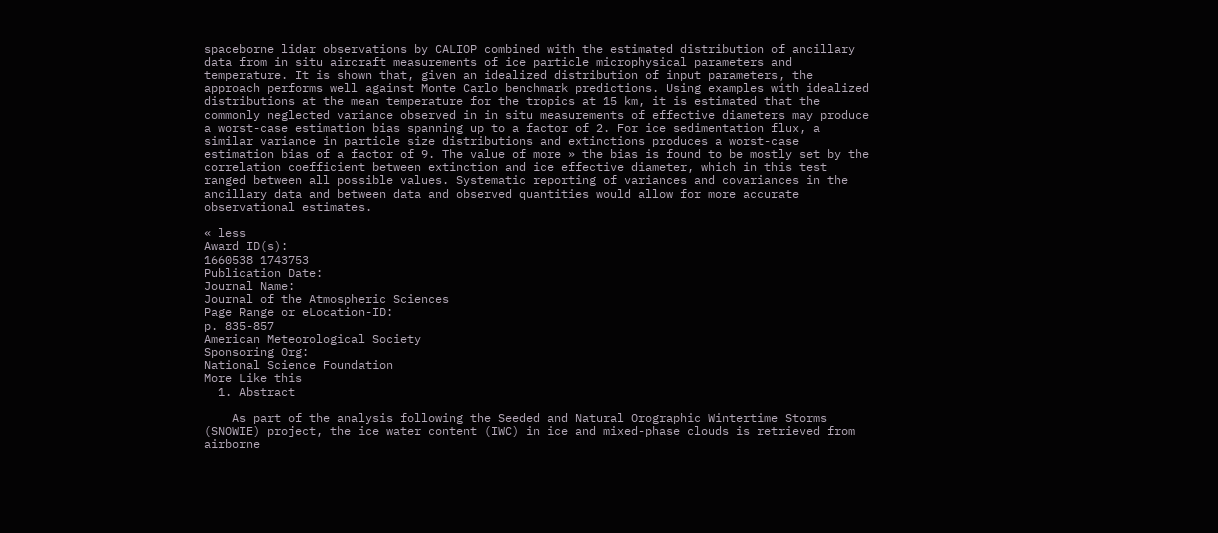spaceborne lidar observations by CALIOP combined with the estimated distribution of ancillary data from in situ aircraft measurements of ice particle microphysical parameters and temperature. It is shown that, given an idealized distribution of input parameters, the approach performs well against Monte Carlo benchmark predictions. Using examples with idealized distributions at the mean temperature for the tropics at 15 km, it is estimated that the commonly neglected variance observed in in situ measurements of effective diameters may produce a worst-case estimation bias spanning up to a factor of 2. For ice sedimentation flux, a similar variance in particle size distributions and extinctions produces a worst-case estimation bias of a factor of 9. The value of more » the bias is found to be mostly set by the correlation coefficient between extinction and ice effective diameter, which in this test ranged between all possible values. Systematic reporting of variances and covariances in the ancillary data and between data and observed quantities would allow for more accurate observational estimates.

« less
Award ID(s):
1660538 1743753
Publication Date:
Journal Name:
Journal of the Atmospheric Sciences
Page Range or eLocation-ID:
p. 835-857
American Meteorological Society
Sponsoring Org:
National Science Foundation
More Like this
  1. Abstract

    As part of the analysis following the Seeded and Natural Orographic Wintertime Storms (SNOWIE) project, the ice water content (IWC) in ice and mixed-phase clouds is retrieved from airborne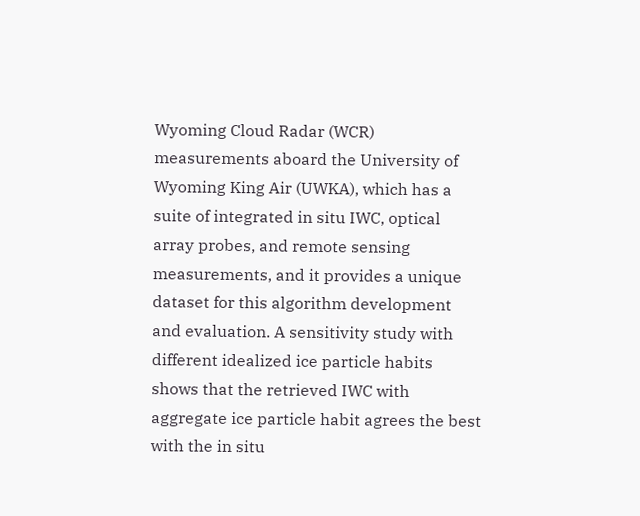Wyoming Cloud Radar (WCR) measurements aboard the University of Wyoming King Air (UWKA), which has a suite of integrated in situ IWC, optical array probes, and remote sensing measurements, and it provides a unique dataset for this algorithm development and evaluation. A sensitivity study with different idealized ice particle habits shows that the retrieved IWC with aggregate ice particle habit agrees the best with the in situ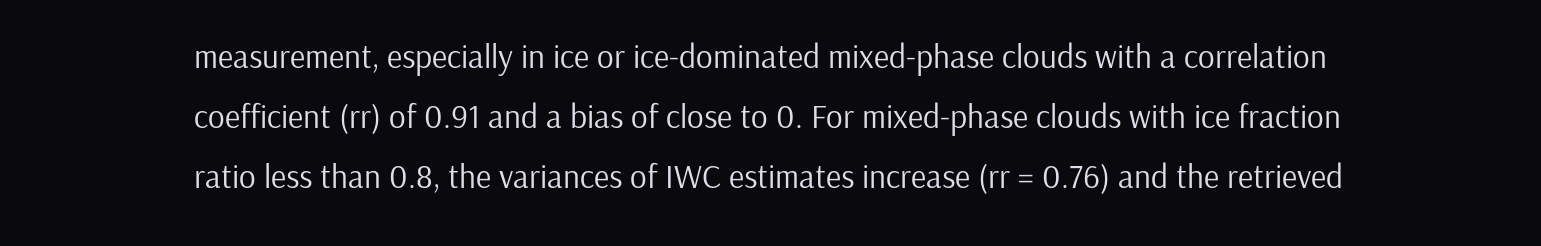measurement, especially in ice or ice-dominated mixed-phase clouds with a correlation coefficient (rr) of 0.91 and a bias of close to 0. For mixed-phase clouds with ice fraction ratio less than 0.8, the variances of IWC estimates increase (rr = 0.76) and the retrieved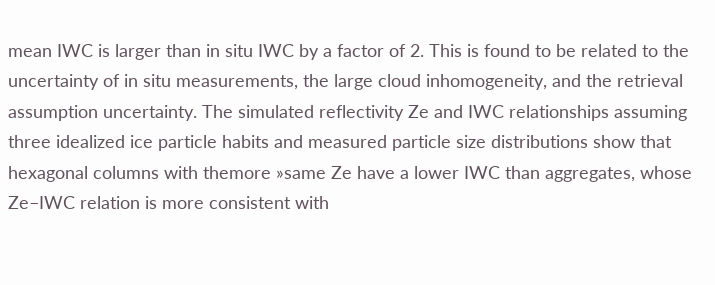mean IWC is larger than in situ IWC by a factor of 2. This is found to be related to the uncertainty of in situ measurements, the large cloud inhomogeneity, and the retrieval assumption uncertainty. The simulated reflectivity Ze and IWC relationships assuming three idealized ice particle habits and measured particle size distributions show that hexagonal columns with themore »same Ze have a lower IWC than aggregates, whose Ze–IWC relation is more consistent with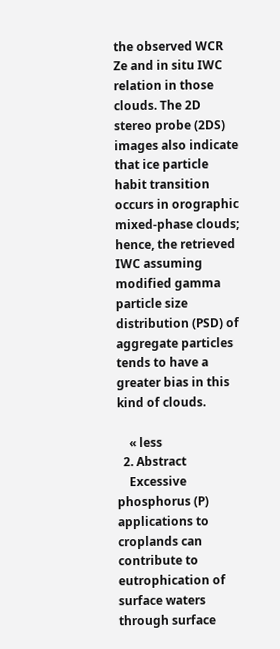the observed WCR Ze and in situ IWC relation in those clouds. The 2D stereo probe (2DS) images also indicate that ice particle habit transition occurs in orographic mixed-phase clouds; hence, the retrieved IWC assuming modified gamma particle size distribution (PSD) of aggregate particles tends to have a greater bias in this kind of clouds.

    « less
  2. Abstract
    Excessive phosphorus (P) applications to croplands can contribute to eutrophication of surface waters through surface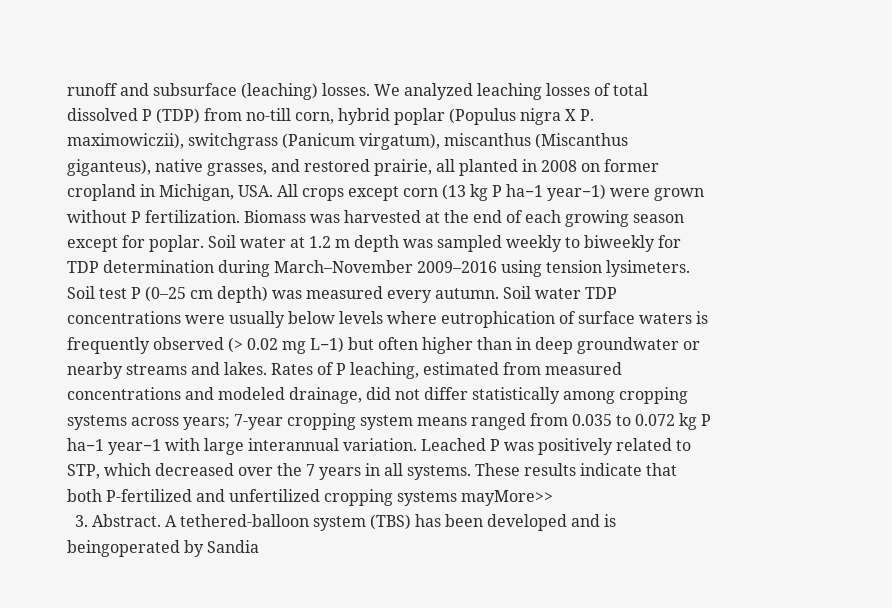runoff and subsurface (leaching) losses. We analyzed leaching losses of total dissolved P (TDP) from no-till corn, hybrid poplar (Populus nigra X P. maximowiczii), switchgrass (Panicum virgatum), miscanthus (Miscanthus giganteus), native grasses, and restored prairie, all planted in 2008 on former cropland in Michigan, USA. All crops except corn (13 kg P ha−1 year−1) were grown without P fertilization. Biomass was harvested at the end of each growing season except for poplar. Soil water at 1.2 m depth was sampled weekly to biweekly for TDP determination during March–November 2009–2016 using tension lysimeters. Soil test P (0–25 cm depth) was measured every autumn. Soil water TDP concentrations were usually below levels where eutrophication of surface waters is frequently observed (> 0.02 mg L−1) but often higher than in deep groundwater or nearby streams and lakes. Rates of P leaching, estimated from measured concentrations and modeled drainage, did not differ statistically among cropping systems across years; 7-year cropping system means ranged from 0.035 to 0.072 kg P ha−1 year−1 with large interannual variation. Leached P was positively related to STP, which decreased over the 7 years in all systems. These results indicate that both P-fertilized and unfertilized cropping systems mayMore>>
  3. Abstract. A tethered-balloon system (TBS) has been developed and is beingoperated by Sandia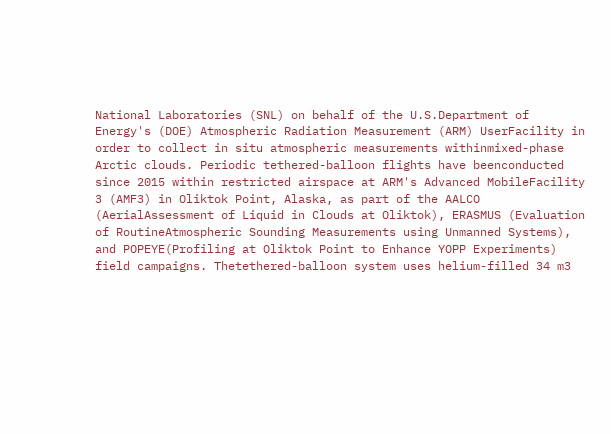National Laboratories (SNL) on behalf of the U.S.Department of Energy's (DOE) Atmospheric Radiation Measurement (ARM) UserFacility in order to collect in situ atmospheric measurements withinmixed-phase Arctic clouds. Periodic tethered-balloon flights have beenconducted since 2015 within restricted airspace at ARM's Advanced MobileFacility 3 (AMF3) in Oliktok Point, Alaska, as part of the AALCO (AerialAssessment of Liquid in Clouds at Oliktok), ERASMUS (Evaluation of RoutineAtmospheric Sounding Measurements using Unmanned Systems), and POPEYE(Profiling at Oliktok Point to Enhance YOPP Experiments) field campaigns. Thetethered-balloon system uses helium-filled 34 m3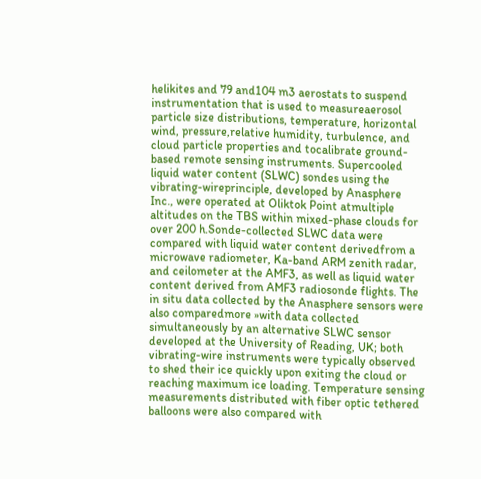helikites and 79 and104 m3 aerostats to suspend instrumentation that is used to measureaerosol particle size distributions, temperature, horizontal wind, pressure,relative humidity, turbulence, and cloud particle properties and tocalibrate ground-based remote sensing instruments. Supercooled liquid water content (SLWC) sondes using the vibrating-wireprinciple, developed by Anasphere Inc., were operated at Oliktok Point atmultiple altitudes on the TBS within mixed-phase clouds for over 200 h.Sonde-collected SLWC data were compared with liquid water content derivedfrom a microwave radiometer, Ka-band ARM zenith radar, and ceilometer at the AMF3, as well as liquid water content derived from AMF3 radiosonde flights. The in situ data collected by the Anasphere sensors were also comparedmore »with data collected simultaneously by an alternative SLWC sensor developed at the University of Reading, UK; both vibrating-wire instruments were typically observed to shed their ice quickly upon exiting the cloud or reaching maximum ice loading. Temperature sensing measurements distributed with fiber optic tethered balloons were also compared with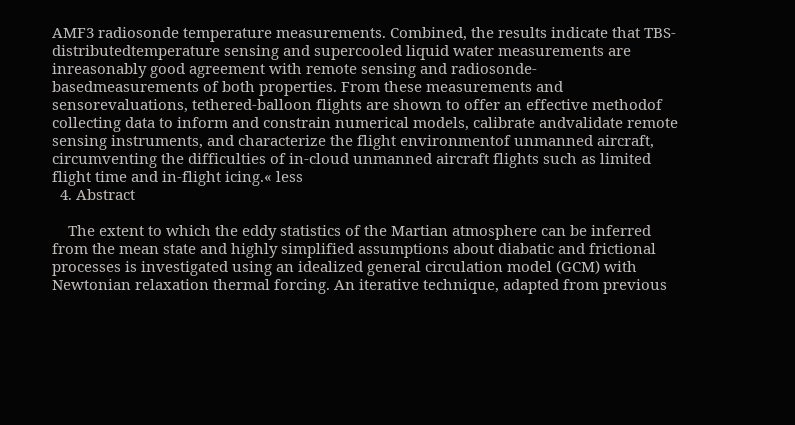AMF3 radiosonde temperature measurements. Combined, the results indicate that TBS-distributedtemperature sensing and supercooled liquid water measurements are inreasonably good agreement with remote sensing and radiosonde-basedmeasurements of both properties. From these measurements and sensorevaluations, tethered-balloon flights are shown to offer an effective methodof collecting data to inform and constrain numerical models, calibrate andvalidate remote sensing instruments, and characterize the flight environmentof unmanned aircraft, circumventing the difficulties of in-cloud unmanned aircraft flights such as limited flight time and in-flight icing.« less
  4. Abstract

    The extent to which the eddy statistics of the Martian atmosphere can be inferred from the mean state and highly simplified assumptions about diabatic and frictional processes is investigated using an idealized general circulation model (GCM) with Newtonian relaxation thermal forcing. An iterative technique, adapted from previous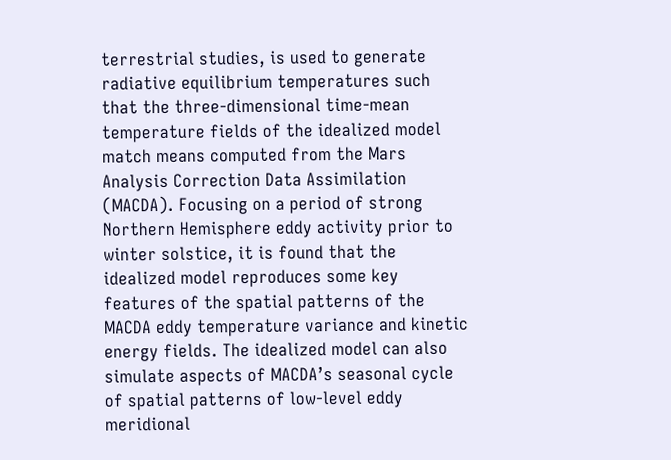terrestrial studies, is used to generate radiative equilibrium temperatures such that the three-dimensional time-mean temperature fields of the idealized model match means computed from the Mars Analysis Correction Data Assimilation (MACDA). Focusing on a period of strong Northern Hemisphere eddy activity prior to winter solstice, it is found that the idealized model reproduces some key features of the spatial patterns of the MACDA eddy temperature variance and kinetic energy fields. The idealized model can also simulate aspects of MACDA’s seasonal cycle of spatial patterns of low-level eddy meridional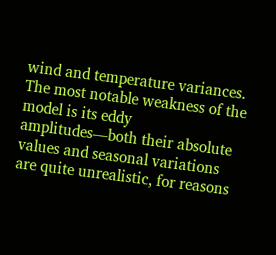wind and temperature variances. The most notable weakness of the model is its eddy amplitudes—both their absolute values and seasonal variations are quite unrealistic, for reasons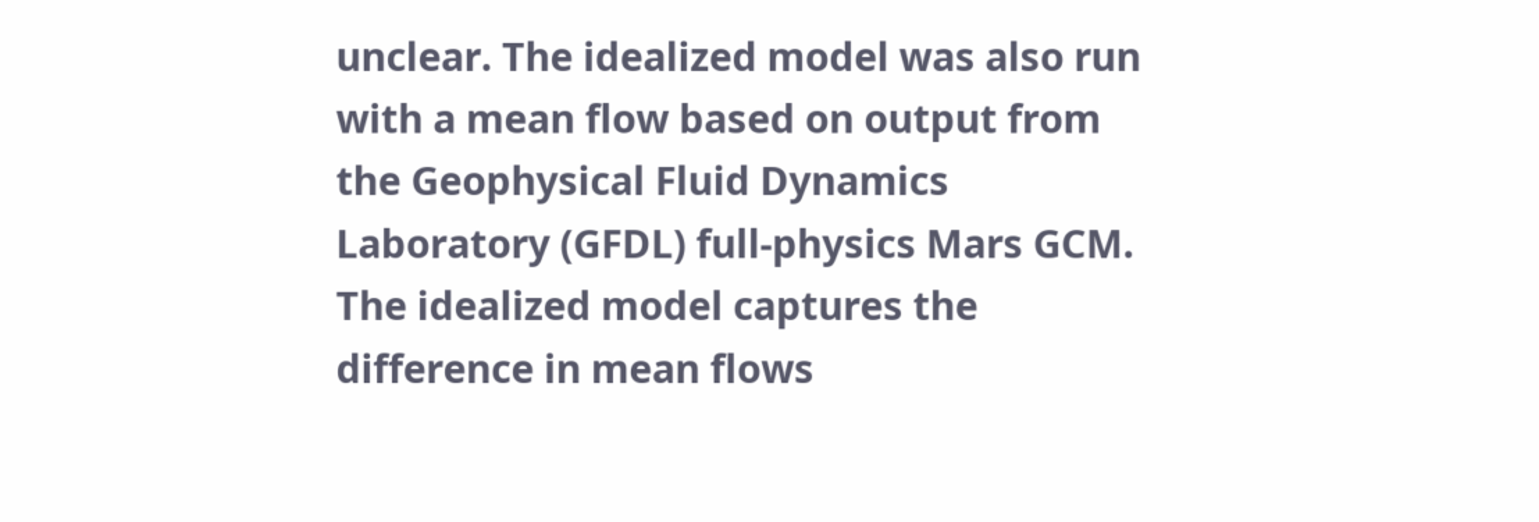unclear. The idealized model was also run with a mean flow based on output from the Geophysical Fluid Dynamics Laboratory (GFDL) full-physics Mars GCM. The idealized model captures the difference in mean flows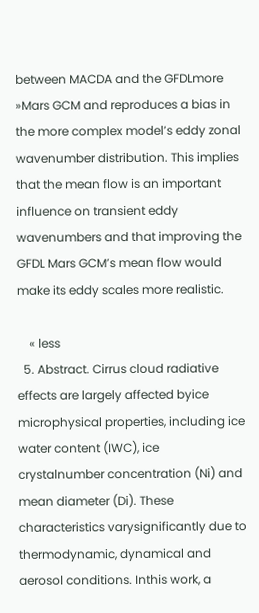between MACDA and the GFDLmore »Mars GCM and reproduces a bias in the more complex model’s eddy zonal wavenumber distribution. This implies that the mean flow is an important influence on transient eddy wavenumbers and that improving the GFDL Mars GCM’s mean flow would make its eddy scales more realistic.

    « less
  5. Abstract. Cirrus cloud radiative effects are largely affected byice microphysical properties, including ice water content (IWC), ice crystalnumber concentration (Ni) and mean diameter (Di). These characteristics varysignificantly due to thermodynamic, dynamical and aerosol conditions. Inthis work, a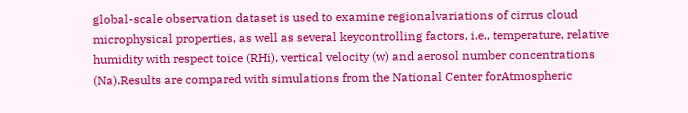global-scale observation dataset is used to examine regionalvariations of cirrus cloud microphysical properties, as well as several keycontrolling factors, i.e., temperature, relative humidity with respect toice (RHi), vertical velocity (w) and aerosol number concentrations (Na).Results are compared with simulations from the National Center forAtmospheric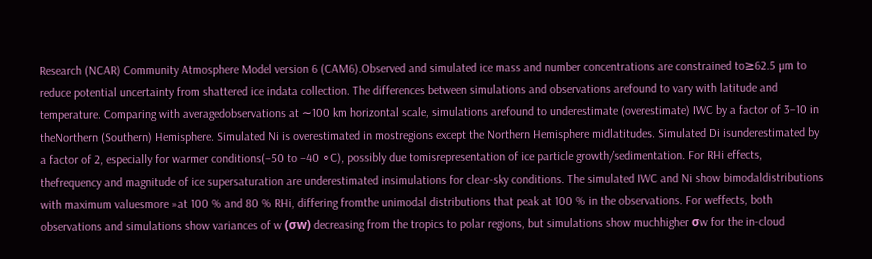Research (NCAR) Community Atmosphere Model version 6 (CAM6).Observed and simulated ice mass and number concentrations are constrained to≥62.5 µm to reduce potential uncertainty from shattered ice indata collection. The differences between simulations and observations arefound to vary with latitude and temperature. Comparing with averagedobservations at ∼100 km horizontal scale, simulations arefound to underestimate (overestimate) IWC by a factor of 3–10 in theNorthern (Southern) Hemisphere. Simulated Ni is overestimated in mostregions except the Northern Hemisphere midlatitudes. Simulated Di isunderestimated by a factor of 2, especially for warmer conditions(−50 to −40 ∘C), possibly due tomisrepresentation of ice particle growth/sedimentation. For RHi effects, thefrequency and magnitude of ice supersaturation are underestimated insimulations for clear-sky conditions. The simulated IWC and Ni show bimodaldistributions with maximum valuesmore »at 100 % and 80 % RHi, differing fromthe unimodal distributions that peak at 100 % in the observations. For weffects, both observations and simulations show variances of w (σw) decreasing from the tropics to polar regions, but simulations show muchhigher σw for the in-cloud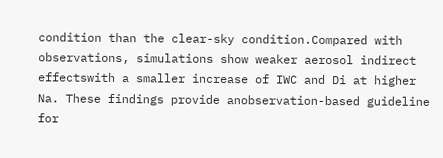condition than the clear-sky condition.Compared with observations, simulations show weaker aerosol indirect effectswith a smaller increase of IWC and Di at higher Na. These findings provide anobservation-based guideline for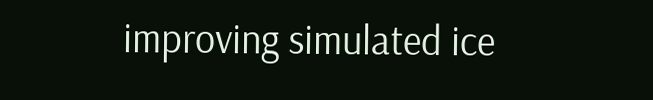improving simulated ice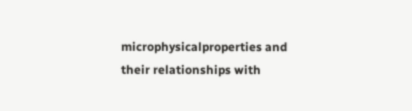microphysicalproperties and their relationships with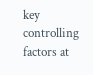key controlling factors at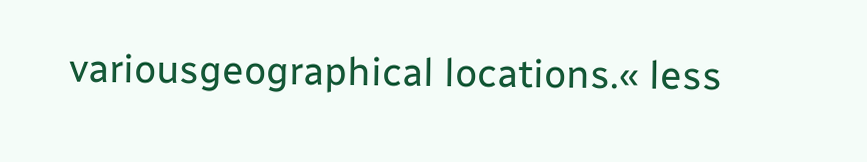variousgeographical locations.« less